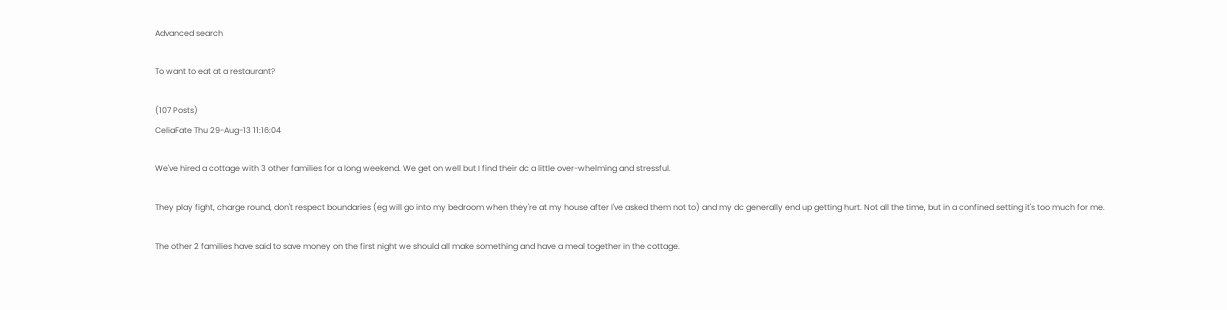Advanced search

To want to eat at a restaurant?

(107 Posts)
CeliaFate Thu 29-Aug-13 11:16:04

We've hired a cottage with 3 other families for a long weekend. We get on well but I find their dc a little over-whelming and stressful.

They play fight, charge round, don't respect boundaries (eg will go into my bedroom when they're at my house after I've asked them not to) and my dc generally end up getting hurt. Not all the time, but in a confined setting it's too much for me.

The other 2 families have said to save money on the first night we should all make something and have a meal together in the cottage.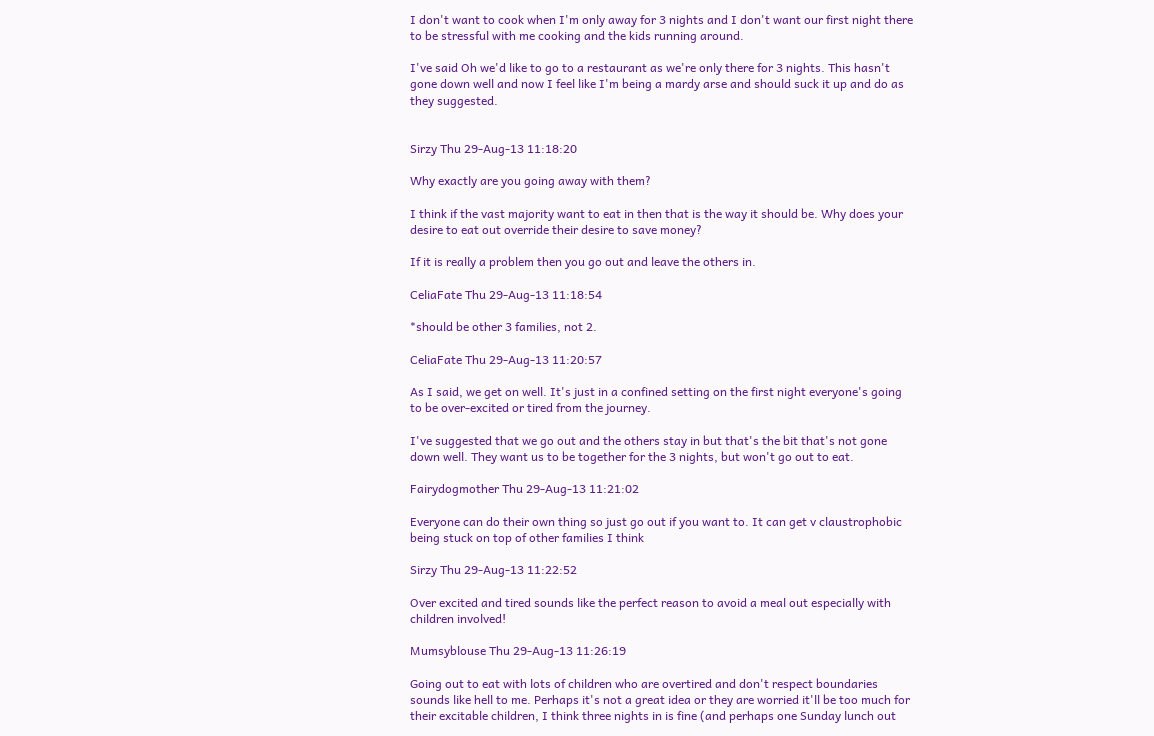I don't want to cook when I'm only away for 3 nights and I don't want our first night there to be stressful with me cooking and the kids running around.

I've said Oh we'd like to go to a restaurant as we're only there for 3 nights. This hasn't gone down well and now I feel like I'm being a mardy arse and should suck it up and do as they suggested.


Sirzy Thu 29-Aug-13 11:18:20

Why exactly are you going away with them?

I think if the vast majority want to eat in then that is the way it should be. Why does your desire to eat out override their desire to save money?

If it is really a problem then you go out and leave the others in.

CeliaFate Thu 29-Aug-13 11:18:54

*should be other 3 families, not 2.

CeliaFate Thu 29-Aug-13 11:20:57

As I said, we get on well. It's just in a confined setting on the first night everyone's going to be over-excited or tired from the journey.

I've suggested that we go out and the others stay in but that's the bit that's not gone down well. They want us to be together for the 3 nights, but won't go out to eat.

Fairydogmother Thu 29-Aug-13 11:21:02

Everyone can do their own thing so just go out if you want to. It can get v claustrophobic being stuck on top of other families I think

Sirzy Thu 29-Aug-13 11:22:52

Over excited and tired sounds like the perfect reason to avoid a meal out especially with children involved!

Mumsyblouse Thu 29-Aug-13 11:26:19

Going out to eat with lots of children who are overtired and don't respect boundaries sounds like hell to me. Perhaps it's not a great idea or they are worried it'll be too much for their excitable children, I think three nights in is fine (and perhaps one Sunday lunch out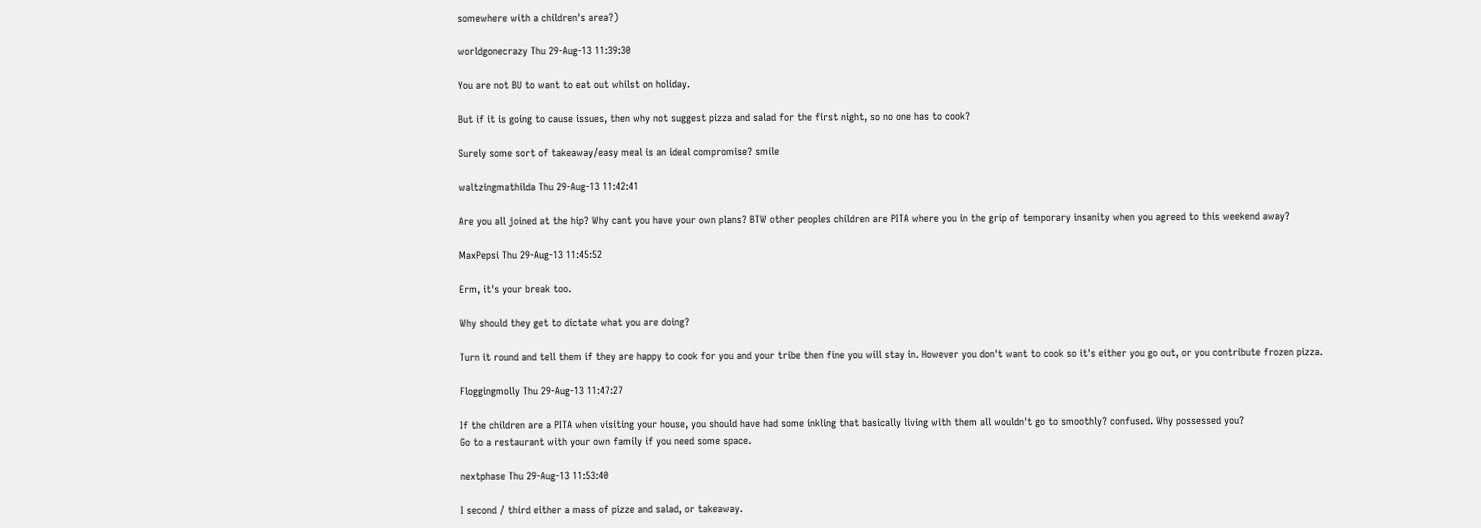somewhere with a children's area?)

worldgonecrazy Thu 29-Aug-13 11:39:30

You are not BU to want to eat out whilst on holiday.

But if it is going to cause issues, then why not suggest pizza and salad for the first night, so no one has to cook?

Surely some sort of takeaway/easy meal is an ideal compromise? smile

waltzingmathilda Thu 29-Aug-13 11:42:41

Are you all joined at the hip? Why cant you have your own plans? BTW other peoples children are PITA where you in the grip of temporary insanity when you agreed to this weekend away?

MaxPepsi Thu 29-Aug-13 11:45:52

Erm, it's your break too.

Why should they get to dictate what you are doing?

Turn it round and tell them if they are happy to cook for you and your tribe then fine you will stay in. However you don't want to cook so it's either you go out, or you contribute frozen pizza.

Floggingmolly Thu 29-Aug-13 11:47:27

If the children are a PITA when visiting your house, you should have had some inkling that basically living with them all wouldn't go to smoothly? confused. Why possessed you?
Go to a restaurant with your own family if you need some space.

nextphase Thu 29-Aug-13 11:53:40

I second / third either a mass of pizze and salad, or takeaway.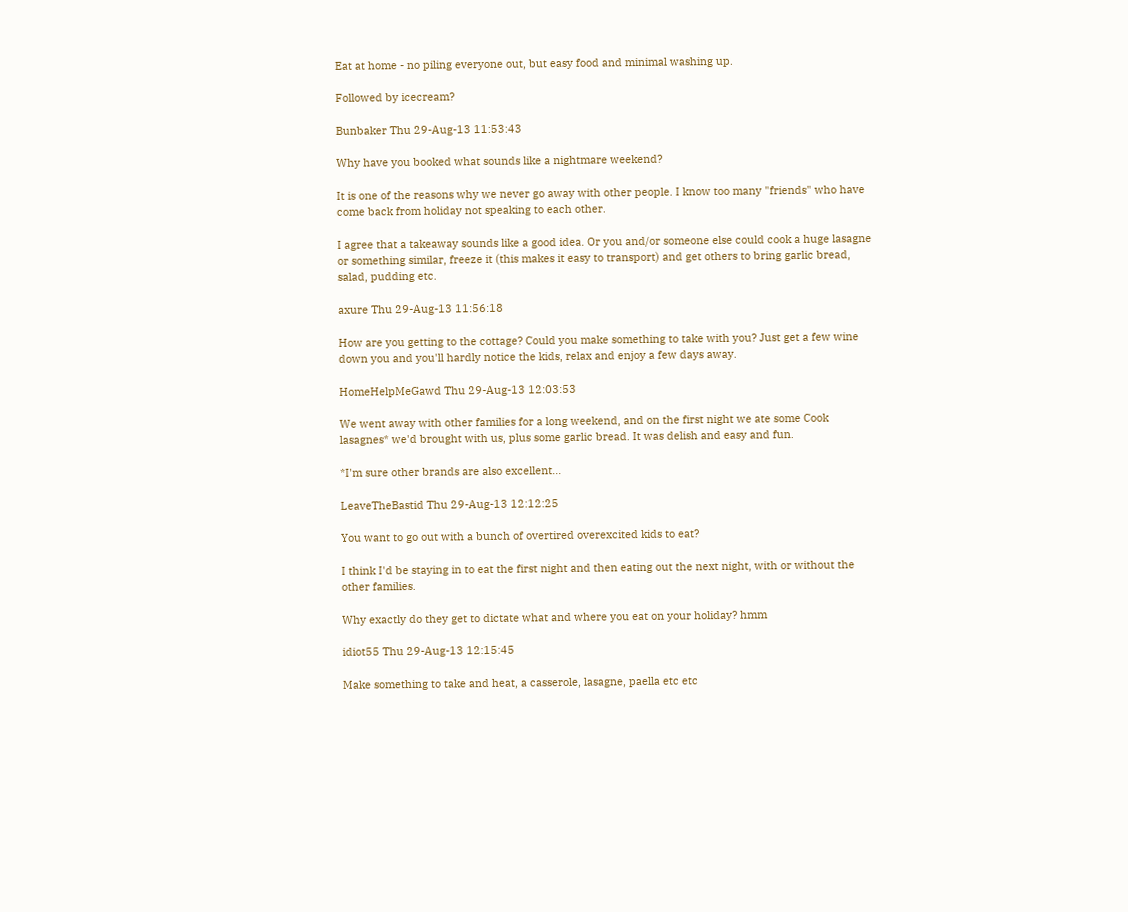Eat at home - no piling everyone out, but easy food and minimal washing up.

Followed by icecream?

Bunbaker Thu 29-Aug-13 11:53:43

Why have you booked what sounds like a nightmare weekend?

It is one of the reasons why we never go away with other people. I know too many "friends" who have come back from holiday not speaking to each other.

I agree that a takeaway sounds like a good idea. Or you and/or someone else could cook a huge lasagne or something similar, freeze it (this makes it easy to transport) and get others to bring garlic bread, salad, pudding etc.

axure Thu 29-Aug-13 11:56:18

How are you getting to the cottage? Could you make something to take with you? Just get a few wine down you and you'll hardly notice the kids, relax and enjoy a few days away.

HomeHelpMeGawd Thu 29-Aug-13 12:03:53

We went away with other families for a long weekend, and on the first night we ate some Cook lasagnes* we'd brought with us, plus some garlic bread. It was delish and easy and fun.

*I'm sure other brands are also excellent...

LeaveTheBastid Thu 29-Aug-13 12:12:25

You want to go out with a bunch of overtired overexcited kids to eat?

I think I'd be staying in to eat the first night and then eating out the next night, with or without the other families.

Why exactly do they get to dictate what and where you eat on your holiday? hmm

idiot55 Thu 29-Aug-13 12:15:45

Make something to take and heat, a casserole, lasagne, paella etc etc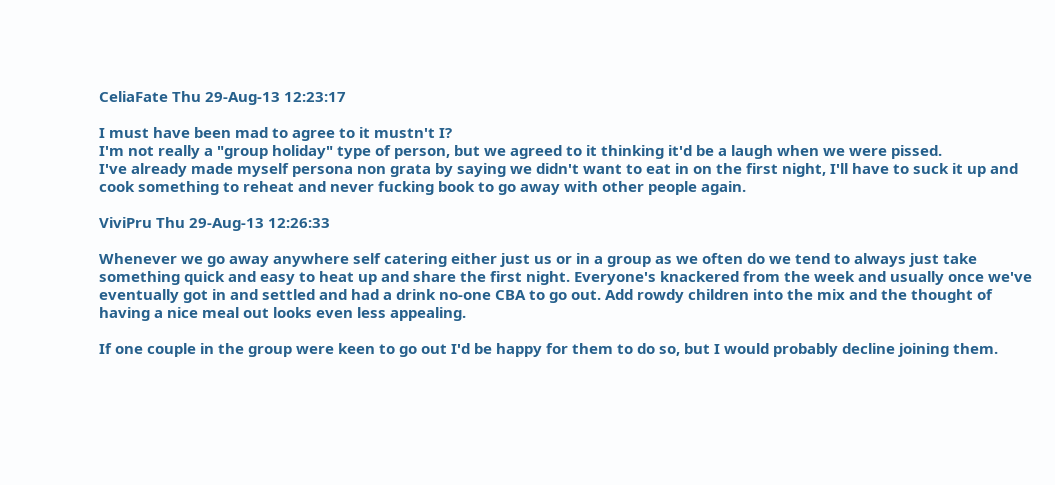CeliaFate Thu 29-Aug-13 12:23:17

I must have been mad to agree to it mustn't I?
I'm not really a "group holiday" type of person, but we agreed to it thinking it'd be a laugh when we were pissed.
I've already made myself persona non grata by saying we didn't want to eat in on the first night, I'll have to suck it up and cook something to reheat and never fucking book to go away with other people again.

ViviPru Thu 29-Aug-13 12:26:33

Whenever we go away anywhere self catering either just us or in a group as we often do we tend to always just take something quick and easy to heat up and share the first night. Everyone's knackered from the week and usually once we've eventually got in and settled and had a drink no-one CBA to go out. Add rowdy children into the mix and the thought of having a nice meal out looks even less appealing.

If one couple in the group were keen to go out I'd be happy for them to do so, but I would probably decline joining them.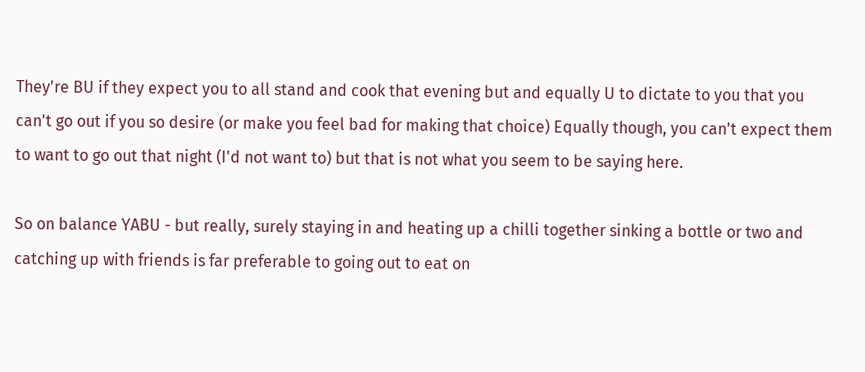They're BU if they expect you to all stand and cook that evening but and equally U to dictate to you that you can't go out if you so desire (or make you feel bad for making that choice) Equally though, you can't expect them to want to go out that night (I'd not want to) but that is not what you seem to be saying here.

So on balance YABU - but really, surely staying in and heating up a chilli together sinking a bottle or two and catching up with friends is far preferable to going out to eat on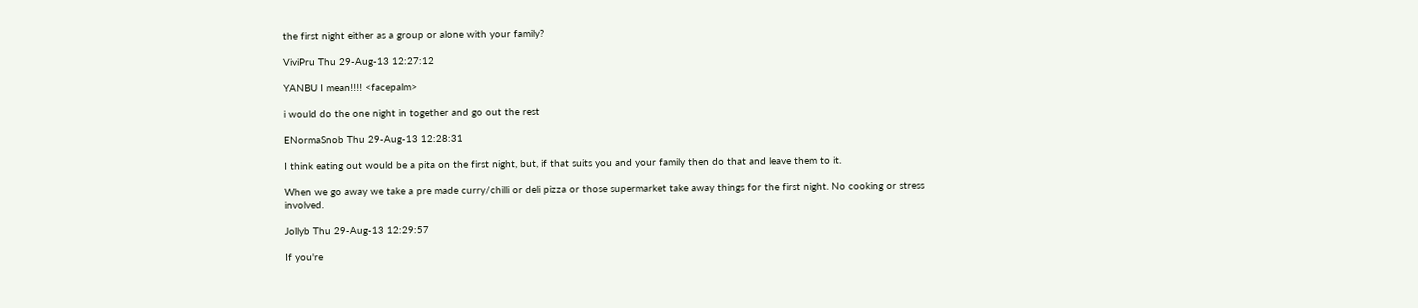the first night either as a group or alone with your family?

ViviPru Thu 29-Aug-13 12:27:12

YANBU I mean!!!! <facepalm>

i would do the one night in together and go out the rest

ENormaSnob Thu 29-Aug-13 12:28:31

I think eating out would be a pita on the first night, but, if that suits you and your family then do that and leave them to it.

When we go away we take a pre made curry/chilli or deli pizza or those supermarket take away things for the first night. No cooking or stress involved.

Jollyb Thu 29-Aug-13 12:29:57

If you're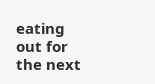eating out for the next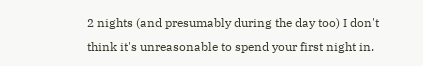2 nights (and presumably during the day too) I don't think it's unreasonable to spend your first night in.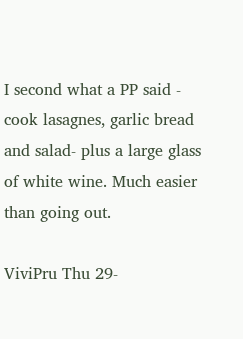I second what a PP said - cook lasagnes, garlic bread and salad- plus a large glass of white wine. Much easier than going out.

ViviPru Thu 29-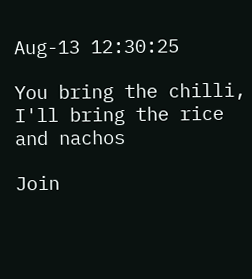Aug-13 12:30:25

You bring the chilli, I'll bring the rice and nachos

Join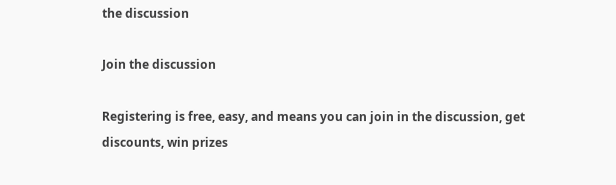the discussion

Join the discussion

Registering is free, easy, and means you can join in the discussion, get discounts, win prizes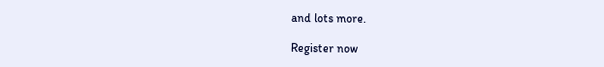and lots more.

Register now